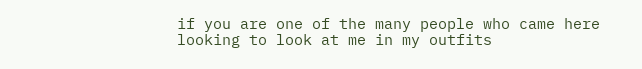if you are one of the many people who came here looking to look at me in my outfits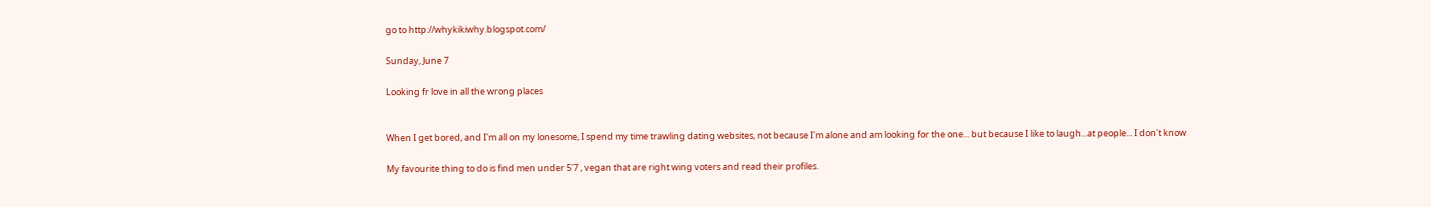go to http://whykikiwhy.blogspot.com/

Sunday, June 7

Looking fr love in all the wrong places


When I get bored, and I'm all on my lonesome, I spend my time trawling dating websites, not because I'm alone and am looking for the one... but because I like to laugh...at people... I don't know

My favourite thing to do is find men under 5'7 , vegan that are right wing voters and read their profiles.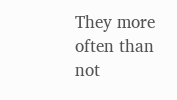They more often than not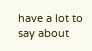have a lot to say about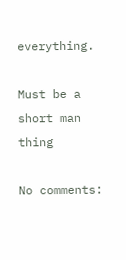everything.

Must be a short man thing

No comments: